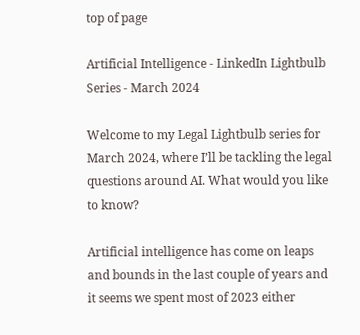top of page

Artificial Intelligence - LinkedIn Lightbulb Series - March 2024

Welcome to my Legal Lightbulb series for March 2024, where I’ll be tackling the legal questions around AI. What would you like to know?

Artificial intelligence has come on leaps and bounds in the last couple of years and it seems we spent most of 2023 either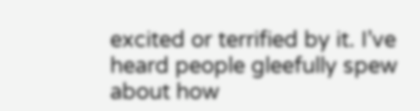excited or terrified by it. I’ve heard people gleefully spew about how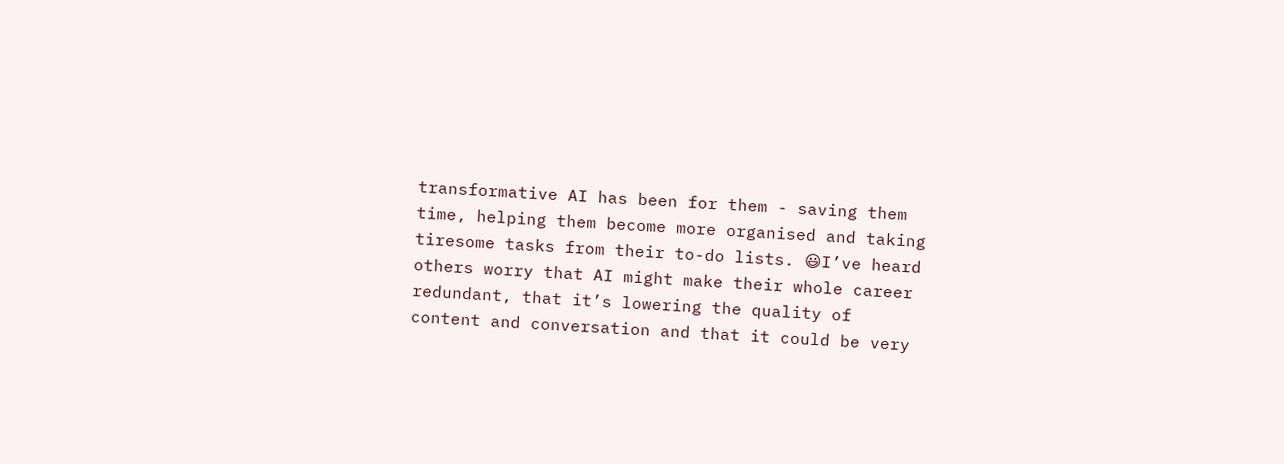transformative AI has been for them - saving them time, helping them become more organised and taking tiresome tasks from their to-do lists. 😃I’ve heard others worry that AI might make their whole career redundant, that it’s lowering the quality of content and conversation and that it could be very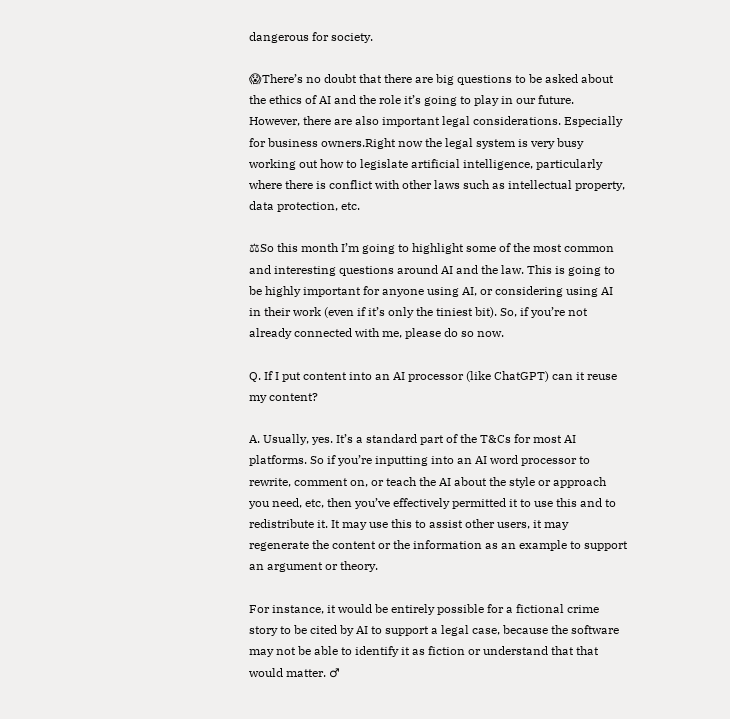dangerous for society.

😱There’s no doubt that there are big questions to be asked about the ethics of AI and the role it’s going to play in our future. However, there are also important legal considerations. Especially for business owners.Right now the legal system is very busy working out how to legislate artificial intelligence, particularly where there is conflict with other laws such as intellectual property, data protection, etc.

⚖So this month I’m going to highlight some of the most common and interesting questions around AI and the law. This is going to be highly important for anyone using AI, or considering using AI in their work (even if it’s only the tiniest bit). So, if you’re not already connected with me, please do so now.

Q. If I put content into an AI processor (like ChatGPT) can it reuse my content?

A. Usually, yes. It’s a standard part of the T&Cs for most AI platforms. So if you’re inputting into an AI word processor to rewrite, comment on, or teach the AI about the style or approach you need, etc, then you’ve effectively permitted it to use this and to redistribute it. It may use this to assist other users, it may regenerate the content or the information as an example to support an argument or theory.

For instance, it would be entirely possible for a fictional crime story to be cited by AI to support a legal case, because the software may not be able to identify it as fiction or understand that that would matter. ♂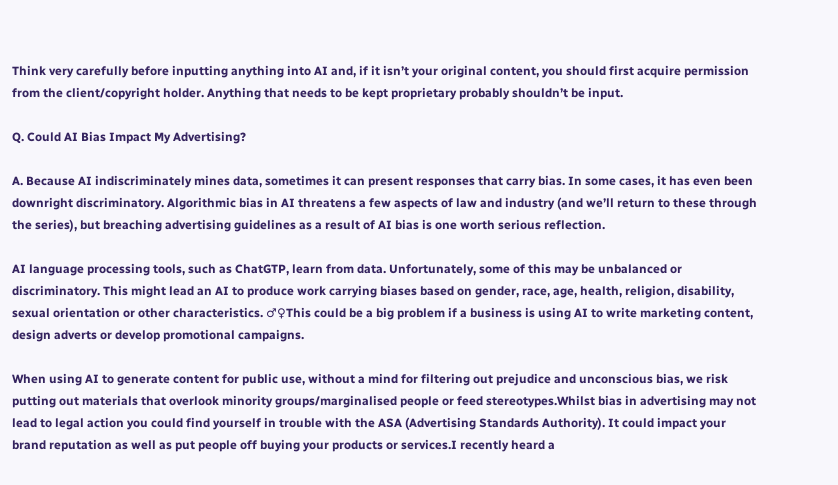Think very carefully before inputting anything into AI and, if it isn’t your original content, you should first acquire permission from the client/copyright holder. Anything that needs to be kept proprietary probably shouldn’t be input.

Q. Could AI Bias Impact My Advertising?

A. Because AI indiscriminately mines data, sometimes it can present responses that carry bias. In some cases, it has even been downright discriminatory. Algorithmic bias in AI threatens a few aspects of law and industry (and we’ll return to these through the series), but breaching advertising guidelines as a result of AI bias is one worth serious reflection.

AI language processing tools, such as ChatGTP, learn from data. Unfortunately, some of this may be unbalanced or discriminatory. This might lead an AI to produce work carrying biases based on gender, race, age, health, religion, disability, sexual orientation or other characteristics. ♂♀This could be a big problem if a business is using AI to write marketing content, design adverts or develop promotional campaigns.

When using AI to generate content for public use, without a mind for filtering out prejudice and unconscious bias, we risk putting out materials that overlook minority groups/marginalised people or feed stereotypes.Whilst bias in advertising may not lead to legal action you could find yourself in trouble with the ASA (Advertising Standards Authority). It could impact your brand reputation as well as put people off buying your products or services.I recently heard a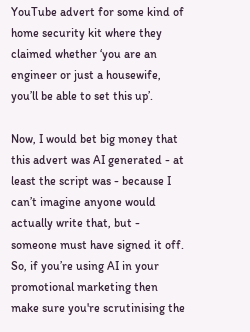YouTube advert for some kind of home security kit where they claimed whether ‘you are an engineer or just a housewife, you’ll be able to set this up’.

Now, I would bet big money that this advert was AI generated - at least the script was - because I can’t imagine anyone would actually write that, but - someone must have signed it off. So, if you’re using AI in your promotional marketing then make sure you're scrutinising the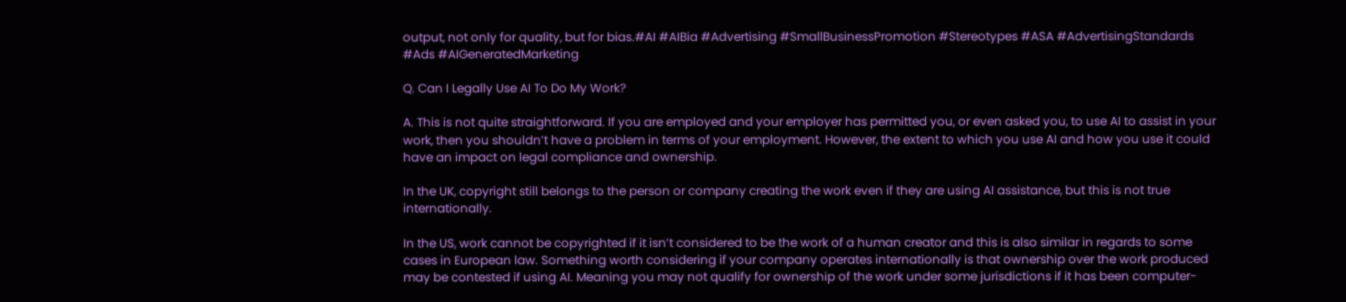output, not only for quality, but for bias.#AI #AIBia #Advertising #SmallBusinessPromotion #Stereotypes #ASA #AdvertisingStandards #Ads #AIGeneratedMarketing

Q. Can I Legally Use AI To Do My Work?

A. This is not quite straightforward. If you are employed and your employer has permitted you, or even asked you, to use AI to assist in your work, then you shouldn’t have a problem in terms of your employment. However, the extent to which you use AI and how you use it could have an impact on legal compliance and ownership.

In the UK, copyright still belongs to the person or company creating the work even if they are using AI assistance, but this is not true internationally.

In the US, work cannot be copyrighted if it isn’t considered to be the work of a human creator and this is also similar in regards to some cases in European law. Something worth considering if your company operates internationally is that ownership over the work produced may be contested if using AI. Meaning you may not qualify for ownership of the work under some jurisdictions if it has been computer-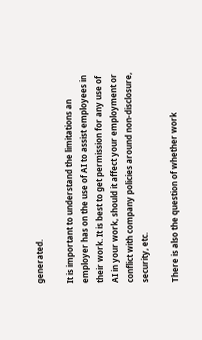generated.

It is important to understand the limitations an employer has on the use of AI to assist employees in their work. It is best to get permission for any use of AI in your work, should it affect your employment or conflict with company policies around non-disclosure, security, etc.

There is also the question of whether work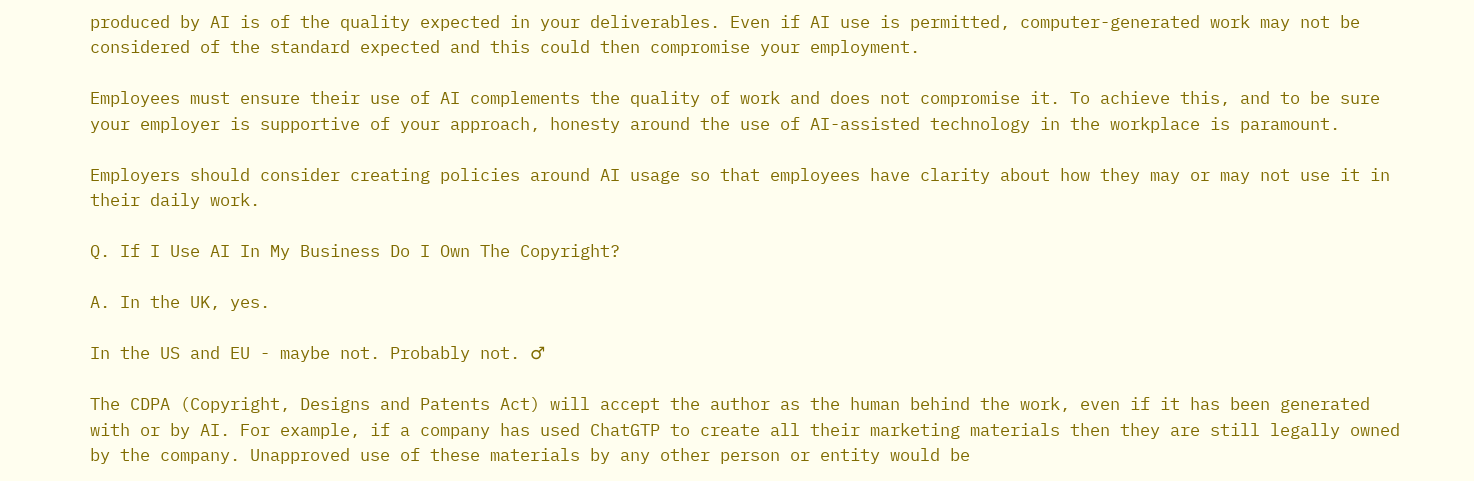produced by AI is of the quality expected in your deliverables. Even if AI use is permitted, computer-generated work may not be considered of the standard expected and this could then compromise your employment.

Employees must ensure their use of AI complements the quality of work and does not compromise it. To achieve this, and to be sure your employer is supportive of your approach, honesty around the use of AI-assisted technology in the workplace is paramount.

Employers should consider creating policies around AI usage so that employees have clarity about how they may or may not use it in their daily work.

Q. If I Use AI In My Business Do I Own The Copyright?

A. In the UK, yes.

In the US and EU - maybe not. Probably not. ♂

The CDPA (Copyright, Designs and Patents Act) will accept the author as the human behind the work, even if it has been generated with or by AI. For example, if a company has used ChatGTP to create all their marketing materials then they are still legally owned by the company. Unapproved use of these materials by any other person or entity would be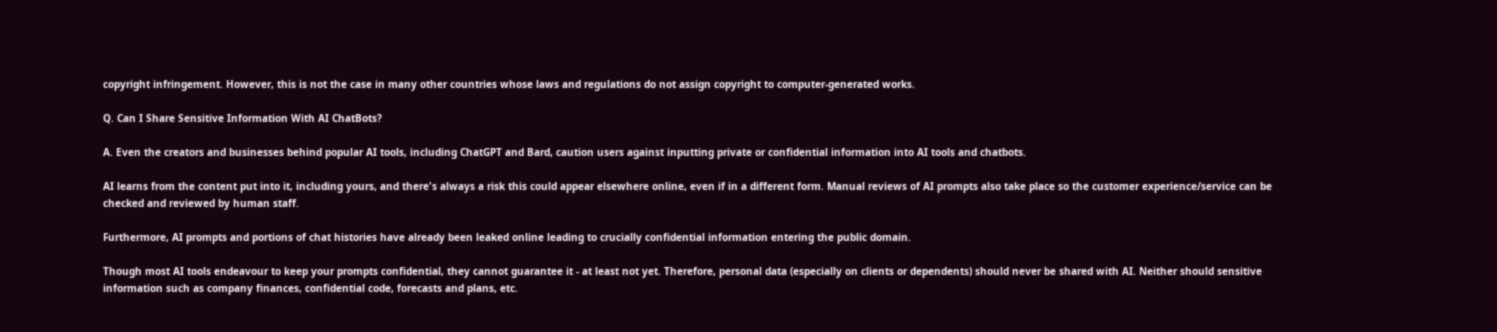copyright infringement. However, this is not the case in many other countries whose laws and regulations do not assign copyright to computer-generated works.

Q. Can I Share Sensitive Information With AI ChatBots?

A. Even the creators and businesses behind popular AI tools, including ChatGPT and Bard, caution users against inputting private or confidential information into AI tools and chatbots.

AI learns from the content put into it, including yours, and there's always a risk this could appear elsewhere online, even if in a different form. Manual reviews of AI prompts also take place so the customer experience/service can be checked and reviewed by human staff.

Furthermore, AI prompts and portions of chat histories have already been leaked online leading to crucially confidential information entering the public domain.

Though most AI tools endeavour to keep your prompts confidential, they cannot guarantee it - at least not yet. Therefore, personal data (especially on clients or dependents) should never be shared with AI. Neither should sensitive information such as company finances, confidential code, forecasts and plans, etc.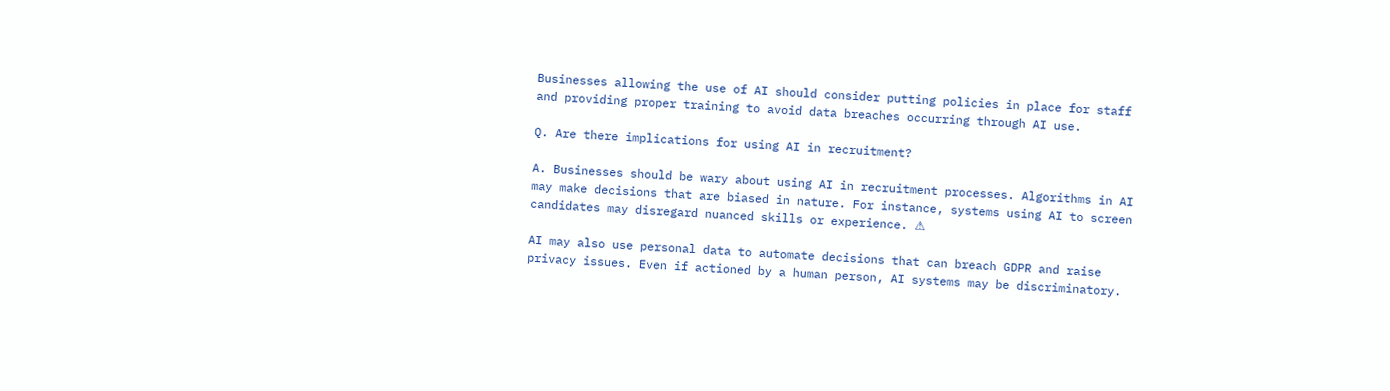Businesses allowing the use of AI should consider putting policies in place for staff and providing proper training to avoid data breaches occurring through AI use.

Q. Are there implications for using AI in recruitment?

A. Businesses should be wary about using AI in recruitment processes. Algorithms in AI may make decisions that are biased in nature. For instance, systems using AI to screen candidates may disregard nuanced skills or experience. ⚠

AI may also use personal data to automate decisions that can breach GDPR and raise privacy issues. Even if actioned by a human person, AI systems may be discriminatory.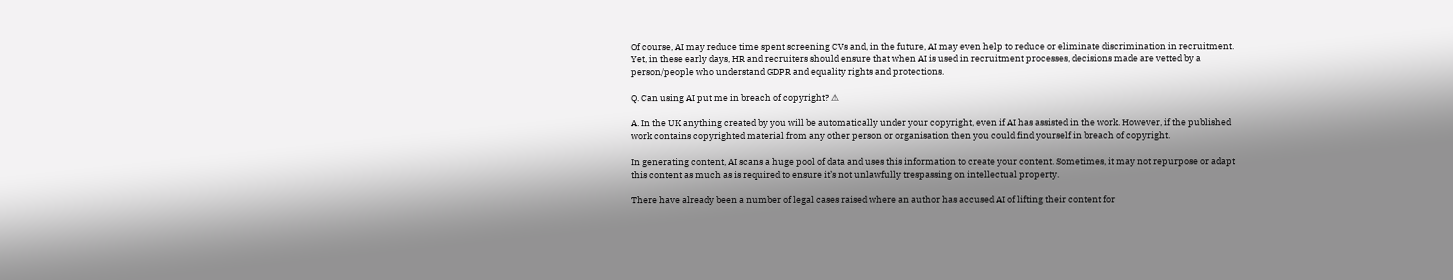Of course, AI may reduce time spent screening CVs and, in the future, AI may even help to reduce or eliminate discrimination in recruitment. Yet, in these early days, HR and recruiters should ensure that when AI is used in recruitment processes, decisions made are vetted by a person/people who understand GDPR and equality rights and protections.

Q. Can using AI put me in breach of copyright? ⚠

A. In the UK anything created by you will be automatically under your copyright, even if AI has assisted in the work. However, if the published work contains copyrighted material from any other person or organisation then you could find yourself in breach of copyright.

In generating content, AI scans a huge pool of data and uses this information to create your content. Sometimes, it may not repurpose or adapt this content as much as is required to ensure it’s not unlawfully trespassing on intellectual property.

There have already been a number of legal cases raised where an author has accused AI of lifting their content for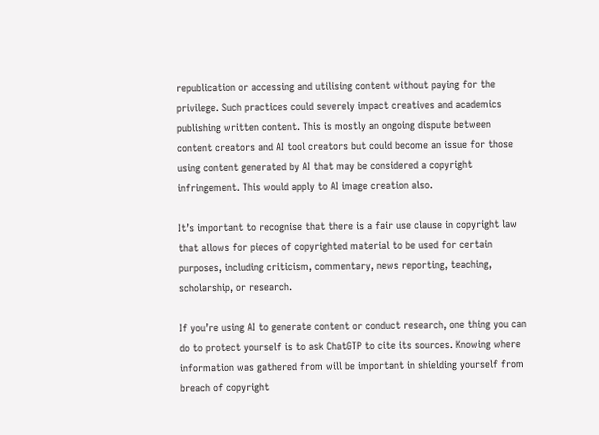republication or accessing and utilising content without paying for the privilege. Such practices could severely impact creatives and academics publishing written content. This is mostly an ongoing dispute between content creators and AI tool creators but could become an issue for those using content generated by AI that may be considered a copyright infringement. This would apply to AI image creation also.

It’s important to recognise that there is a fair use clause in copyright law that allows for pieces of copyrighted material to be used for certain purposes, including criticism, commentary, news reporting, teaching, scholarship, or research.

If you’re using AI to generate content or conduct research, one thing you can do to protect yourself is to ask ChatGTP to cite its sources. Knowing where information was gathered from will be important in shielding yourself from breach of copyright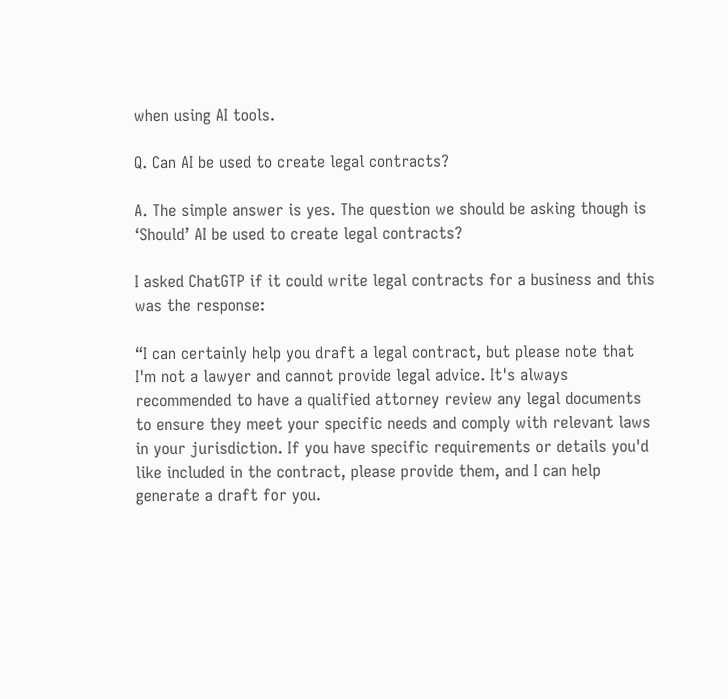when using AI tools.

Q. Can AI be used to create legal contracts?

A. The simple answer is yes. The question we should be asking though is ‘Should’ AI be used to create legal contracts?

I asked ChatGTP if it could write legal contracts for a business and this was the response:

“I can certainly help you draft a legal contract, but please note that I'm not a lawyer and cannot provide legal advice. It's always recommended to have a qualified attorney review any legal documents to ensure they meet your specific needs and comply with relevant laws in your jurisdiction. If you have specific requirements or details you'd like included in the contract, please provide them, and I can help generate a draft for you.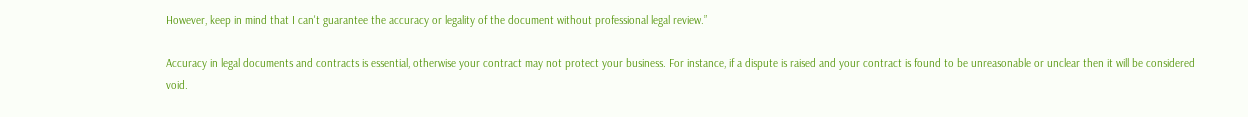However, keep in mind that I can't guarantee the accuracy or legality of the document without professional legal review.”

Accuracy in legal documents and contracts is essential, otherwise your contract may not protect your business. For instance, if a dispute is raised and your contract is found to be unreasonable or unclear then it will be considered void.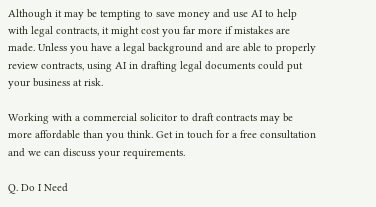Although it may be tempting to save money and use AI to help with legal contracts, it might cost you far more if mistakes are made. Unless you have a legal background and are able to properly review contracts, using AI in drafting legal documents could put your business at risk.

Working with a commercial solicitor to draft contracts may be more affordable than you think. Get in touch for a free consultation and we can discuss your requirements.

Q. Do I Need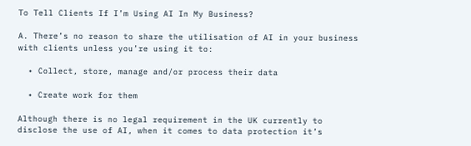To Tell Clients If I’m Using AI In My Business?

A. There’s no reason to share the utilisation of AI in your business with clients unless you’re using it to:

  • Collect, store, manage and/or process their data

  • Create work for them

Although there is no legal requirement in the UK currently to disclose the use of AI, when it comes to data protection it’s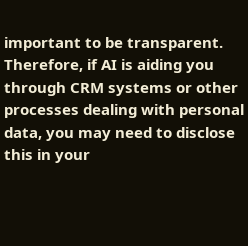important to be transparent. Therefore, if AI is aiding you through CRM systems or other processes dealing with personal data, you may need to disclose this in your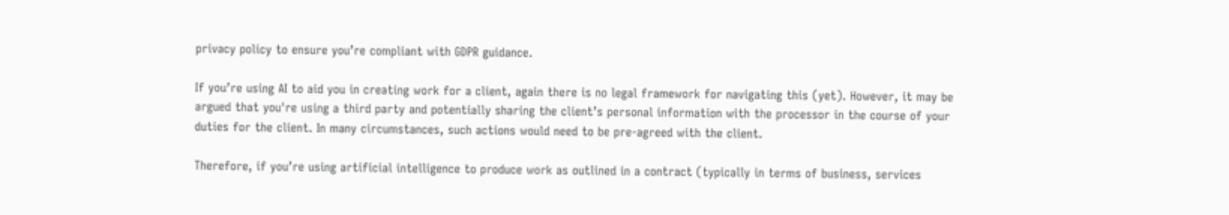privacy policy to ensure you’re compliant with GDPR guidance.

If you’re using AI to aid you in creating work for a client, again there is no legal framework for navigating this (yet). However, it may be argued that you're using a third party and potentially sharing the client’s personal information with the processor in the course of your duties for the client. In many circumstances, such actions would need to be pre-agreed with the client.

Therefore, if you’re using artificial intelligence to produce work as outlined in a contract (typically in terms of business, services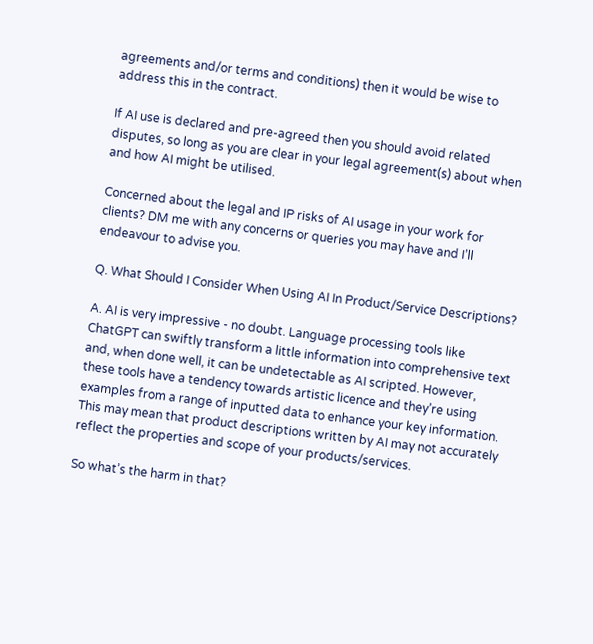agreements and/or terms and conditions) then it would be wise to address this in the contract.

If AI use is declared and pre-agreed then you should avoid related disputes, so long as you are clear in your legal agreement(s) about when and how AI might be utilised.

Concerned about the legal and IP risks of AI usage in your work for clients? DM me with any concerns or queries you may have and I’ll endeavour to advise you.

Q. What Should I Consider When Using AI In Product/Service Descriptions?

A. AI is very impressive - no doubt. Language processing tools like ChatGPT can swiftly transform a little information into comprehensive text and, when done well, it can be undetectable as AI scripted. However, these tools have a tendency towards artistic licence and they’re using examples from a range of inputted data to enhance your key information. This may mean that product descriptions written by AI may not accurately reflect the properties and scope of your products/services.

So what’s the harm in that?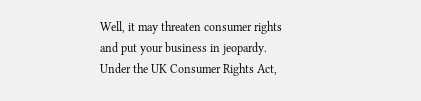Well, it may threaten consumer rights and put your business in jeopardy. Under the UK Consumer Rights Act,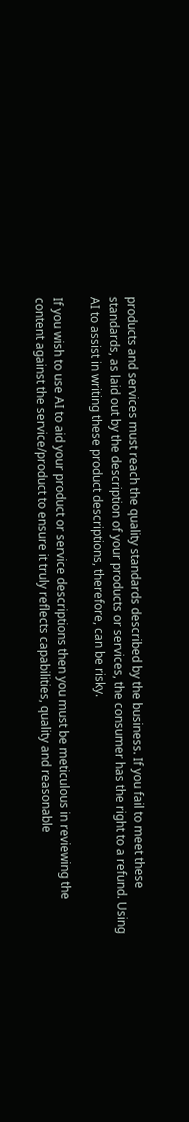products and services must reach the quality standards described by the business. If you fail to meet these standards, as laid out by the description of your products or services, the consumer has the right to a refund. Using AI to assist in writing these product descriptions, therefore, can be risky.

If you wish to use AI to aid your product or service descriptions then you must be meticulous in reviewing the content against the service/product to ensure it truly reflects capabilities, quality and reasonable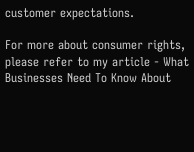customer expectations.

For more about consumer rights, please refer to my article - What Businesses Need To Know About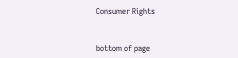Consumer Rights


bottom of page